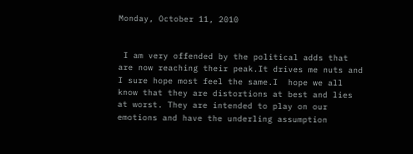Monday, October 11, 2010


 I am very offended by the political adds that are now reaching their peak.It drives me nuts and I sure hope most feel the same.I  hope we all know that they are distortions at best and lies at worst. They are intended to play on our emotions and have the underling assumption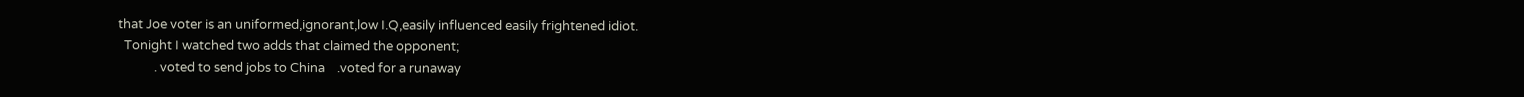that Joe voter is an uniformed,ignorant,low I.Q,easily influenced easily frightened idiot.
  Tonight I watched two adds that claimed the opponent;
            . voted to send jobs to China    .voted for a runaway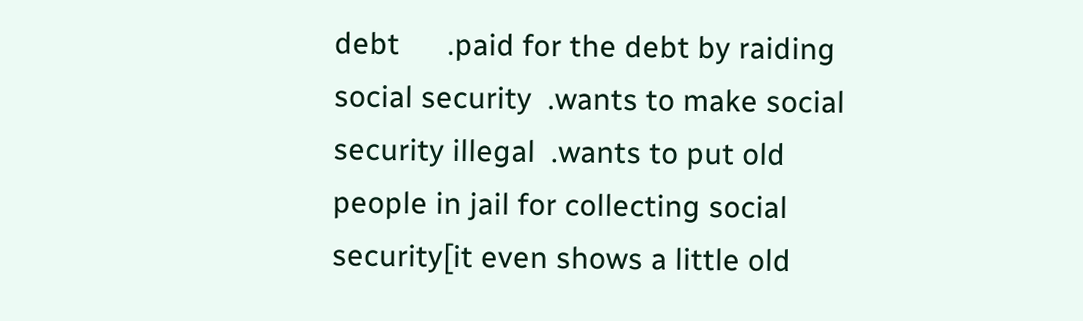debt      .paid for the debt by raiding social security  .wants to make social security illegal  .wants to put old people in jail for collecting social security[it even shows a little old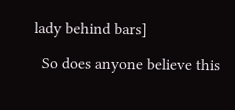lady behind bars]

  So does anyone believe this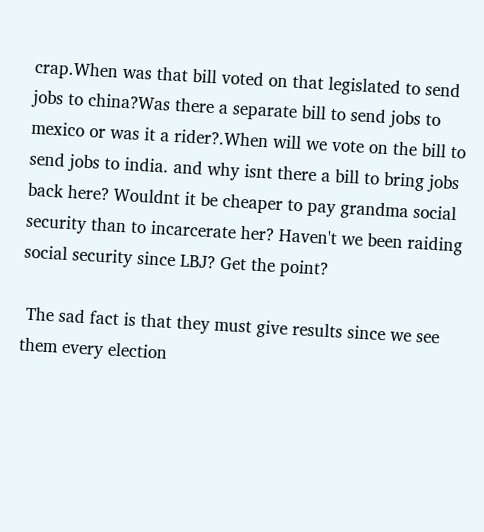crap.When was that bill voted on that legislated to send jobs to china?Was there a separate bill to send jobs to mexico or was it a rider?.When will we vote on the bill to send jobs to india. and why isnt there a bill to bring jobs back here? Wouldnt it be cheaper to pay grandma social security than to incarcerate her? Haven't we been raiding social security since LBJ? Get the point?

 The sad fact is that they must give results since we see them every election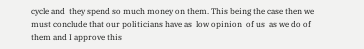cycle and  they spend so much money on them. This being the case then we must conclude that our politicians have as  low opinion  of us  as we do of them and I approve this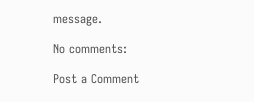message.

No comments:

Post a Comment